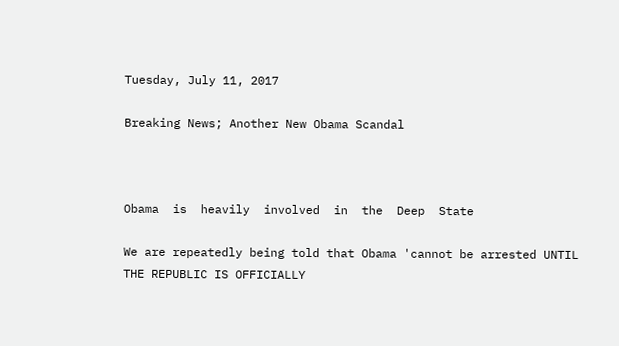Tuesday, July 11, 2017

Breaking News; Another New Obama Scandal



Obama  is  heavily  involved  in  the  Deep  State

We are repeatedly being told that Obama 'cannot be arrested UNTIL THE REPUBLIC IS OFFICIALLY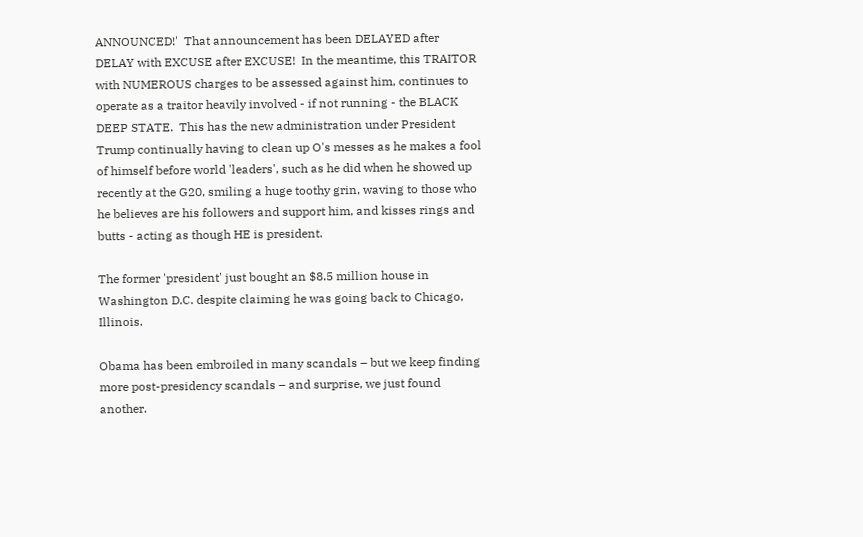ANNOUNCED!'  That announcement has been DELAYED after DELAY with EXCUSE after EXCUSE!  In the meantime, this TRAITOR with NUMEROUS charges to be assessed against him, continues to operate as a traitor heavily involved - if not running - the BLACK DEEP STATE.  This has the new administration under President Trump continually having to clean up O's messes as he makes a fool of himself before world 'leaders', such as he did when he showed up recently at the G20, smiling a huge toothy grin, waving to those who he believes are his followers and support him, and kisses rings and butts - acting as though HE is president.

The former 'president' just bought an $8.5 million house in Washington D.C. despite claiming he was going back to Chicago, Illinois.

Obama has been embroiled in many scandals – but we keep finding more post-presidency scandals – and surprise, we just found another.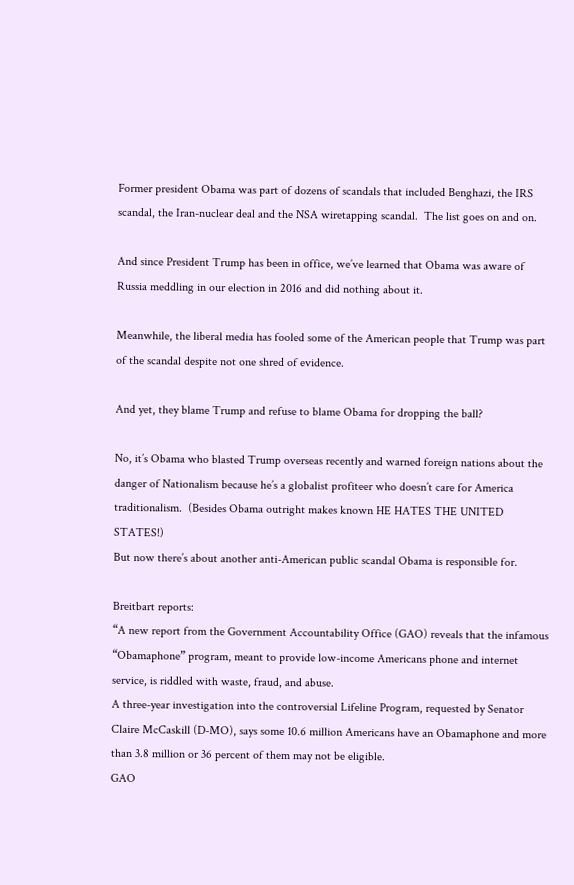Former president Obama was part of dozens of scandals that included Benghazi, the IRS scandal, the Iran-nuclear deal and the NSA wiretapping scandal.  The list goes on and on.

And since President Trump has been in office, we’ve learned that Obama was aware of Russia meddling in our election in 2016 and did nothing about it.

Meanwhile, the liberal media has fooled some of the American people that Trump was part of the scandal despite not one shred of evidence.

And yet, they blame Trump and refuse to blame Obama for dropping the ball?

No, it’s Obama who blasted Trump overseas recently and warned foreign nations about the danger of Nationalism because he’s a globalist profiteer who doesn’t care for America traditionalism.  (Besides Obama outright makes known HE HATES THE UNITED STATES!)
But now there’s about another anti-American public scandal Obama is responsible for.

Breitbart reports:
“A new report from the Government Accountability Office (GAO) reveals that the infamous “Obamaphone” program, meant to provide low-income Americans phone and internet service, is riddled with waste, fraud, and abuse.
A three-year investigation into the controversial Lifeline Program, requested by Senator Claire McCaskill (D-MO), says some 10.6 million Americans have an Obamaphone and more than 3.8 million or 36 percent of them may not be eligible.
GAO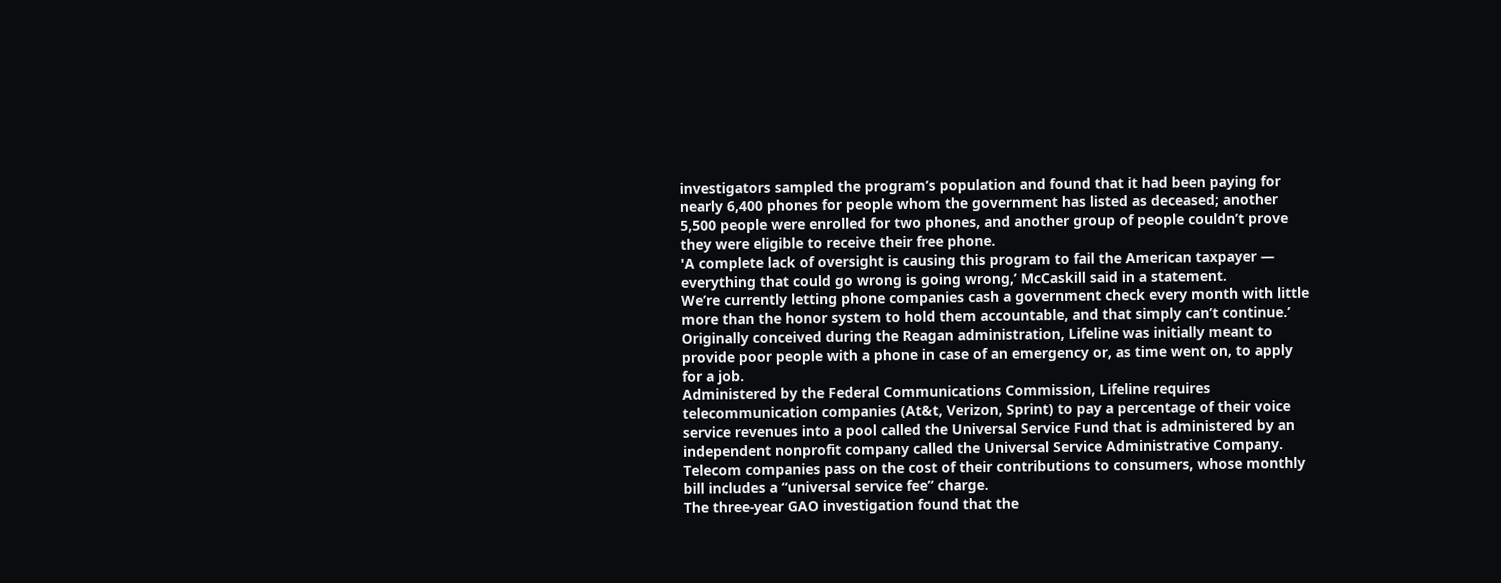investigators sampled the program’s population and found that it had been paying for nearly 6,400 phones for people whom the government has listed as deceased; another  5,500 people were enrolled for two phones, and another group of people couldn’t prove they were eligible to receive their free phone.
'A complete lack of oversight is causing this program to fail the American taxpayer — everything that could go wrong is going wrong,’ McCaskill said in a statement.
We’re currently letting phone companies cash a government check every month with little more than the honor system to hold them accountable, and that simply can’t continue.’
Originally conceived during the Reagan administration, Lifeline was initially meant to provide poor people with a phone in case of an emergency or, as time went on, to apply for a job.
Administered by the Federal Communications Commission, Lifeline requires telecommunication companies (At&t, Verizon, Sprint) to pay a percentage of their voice service revenues into a pool called the Universal Service Fund that is administered by an independent nonprofit company called the Universal Service Administrative Company.
Telecom companies pass on the cost of their contributions to consumers, whose monthly bill includes a “universal service fee” charge.
The three-year GAO investigation found that the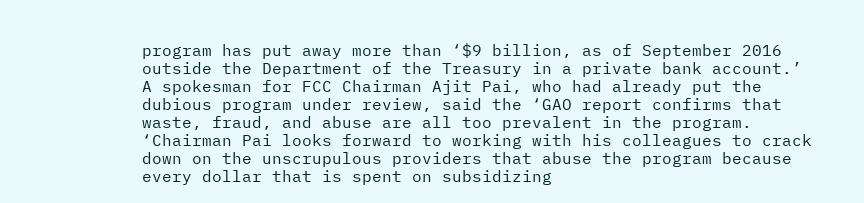program has put away more than ‘$9 billion, as of September 2016 outside the Department of the Treasury in a private bank account.’
A spokesman for FCC Chairman Ajit Pai, who had already put the dubious program under review, said the ‘GAO report confirms that waste, fraud, and abuse are all too prevalent in the program.
‘Chairman Pai looks forward to working with his colleagues to crack down on the unscrupulous providers that abuse the program because every dollar that is spent on subsidizing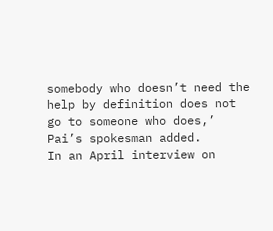somebody who doesn’t need the help by definition does not go to someone who does,’ Pai’s spokesman added.
In an April interview on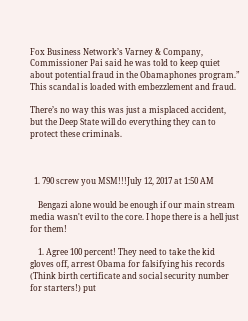Fox Business Network’s Varney & Company, Commissioner Pai said he was told to keep quiet about potential fraud in the Obamaphones program.”
This scandal is loaded with embezzlement and fraud.

There’s no way this was just a misplaced accident, but the Deep State will do everything they can to protect these criminals.



  1. 790 screw you MSM!!!July 12, 2017 at 1:50 AM

    Bengazi alone would be enough if our main stream media wasn't evil to the core. I hope there is a hell just for them!

    1. Agree 100 percent! They need to take the kid gloves off, arrest Obama for falsifying his records (Think birth certificate and social security number for starters!) put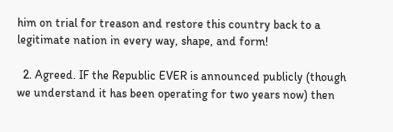him on trial for treason and restore this country back to a legitimate nation in every way, shape, and form!

  2. Agreed. IF the Republic EVER is announced publicly (though we understand it has been operating for two years now) then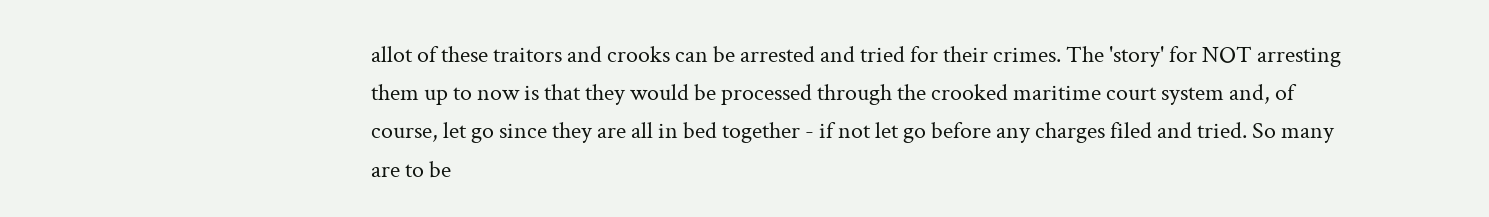allot of these traitors and crooks can be arrested and tried for their crimes. The 'story' for NOT arresting them up to now is that they would be processed through the crooked maritime court system and, of course, let go since they are all in bed together - if not let go before any charges filed and tried. So many are to be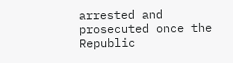arrested and prosecuted once the Republic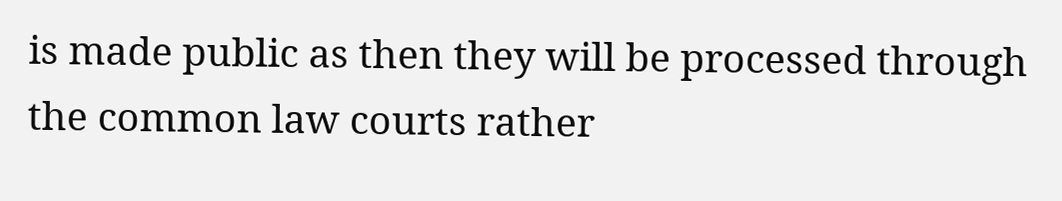is made public as then they will be processed through the common law courts rather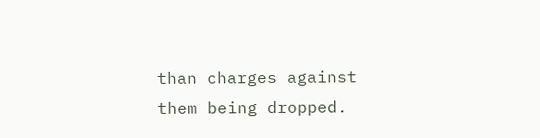than charges against them being dropped.